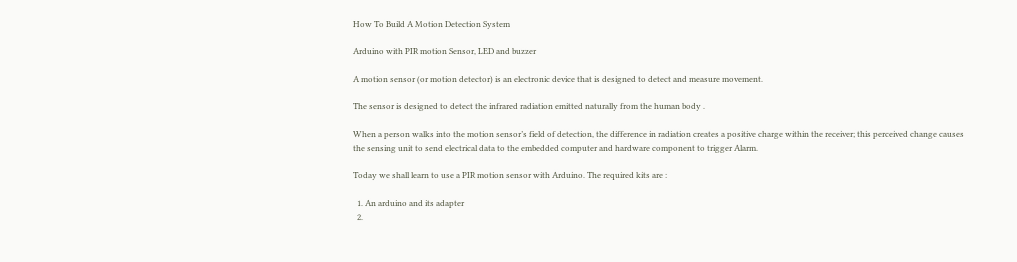How To Build A Motion Detection System

Arduino with PIR motion Sensor, LED and buzzer

A motion sensor (or motion detector) is an electronic device that is designed to detect and measure movement.

The sensor is designed to detect the infrared radiation emitted naturally from the human body .

When a person walks into the motion sensor’s field of detection, the difference in radiation creates a positive charge within the receiver; this perceived change causes the sensing unit to send electrical data to the embedded computer and hardware component to trigger Alarm.

Today we shall learn to use a PIR motion sensor with Arduino. The required kits are :

  1. An arduino and its adapter
  2.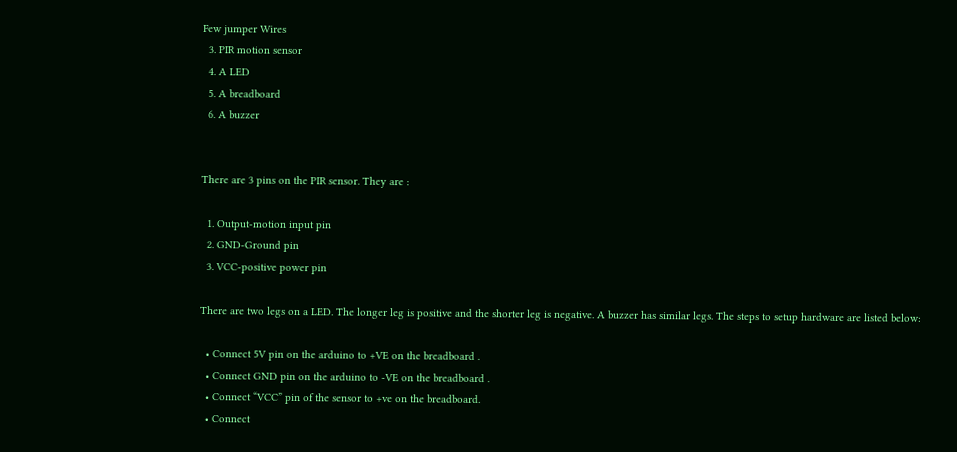Few jumper Wires
  3. PIR motion sensor
  4. A LED
  5. A breadboard
  6. A buzzer


There are 3 pins on the PIR sensor. They are :

  1. Output-motion input pin
  2. GND-Ground pin
  3. VCC-positive power pin

There are two legs on a LED. The longer leg is positive and the shorter leg is negative. A buzzer has similar legs. The steps to setup hardware are listed below:

  • Connect 5V pin on the arduino to +VE on the breadboard .
  • Connect GND pin on the arduino to -VE on the breadboard .
  • Connect “VCC” pin of the sensor to +ve on the breadboard.
  • Connect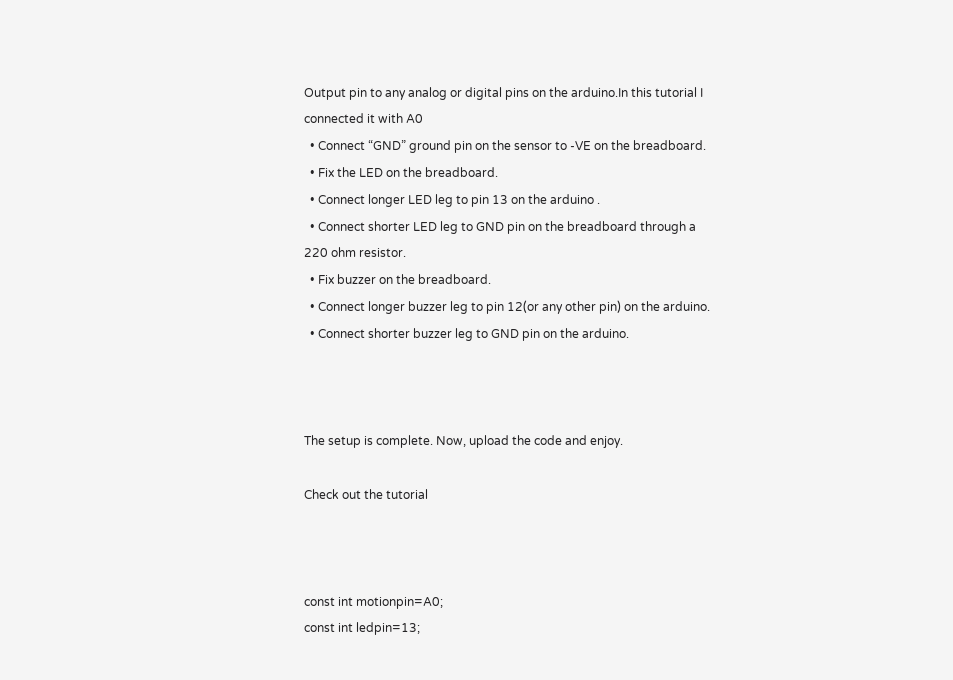Output pin to any analog or digital pins on the arduino.In this tutorial I connected it with A0
  • Connect “GND” ground pin on the sensor to -VE on the breadboard.
  • Fix the LED on the breadboard.
  • Connect longer LED leg to pin 13 on the arduino .
  • Connect shorter LED leg to GND pin on the breadboard through a 220 ohm resistor.
  • Fix buzzer on the breadboard.
  • Connect longer buzzer leg to pin 12(or any other pin) on the arduino.
  • Connect shorter buzzer leg to GND pin on the arduino.



The setup is complete. Now, upload the code and enjoy.

Check out the tutorial



const int motionpin=A0;
const int ledpin=13;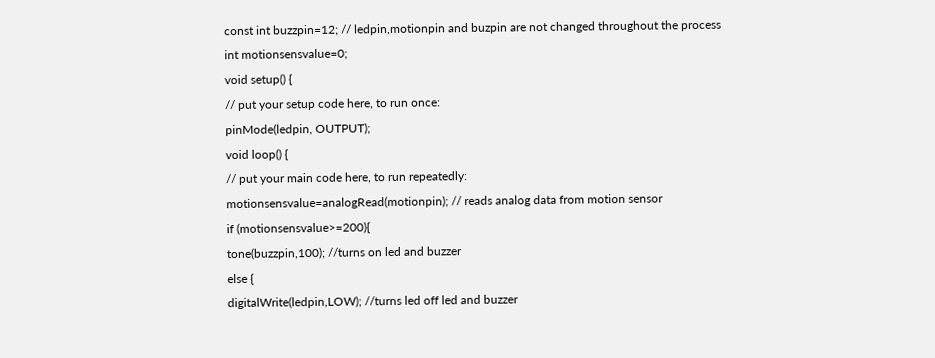const int buzzpin=12; // ledpin,motionpin and buzpin are not changed throughout the process
int motionsensvalue=0;
void setup() {
// put your setup code here, to run once:
pinMode(ledpin, OUTPUT);
void loop() {
// put your main code here, to run repeatedly:
motionsensvalue=analogRead(motionpin); // reads analog data from motion sensor
if (motionsensvalue>=200){
tone(buzzpin,100); //turns on led and buzzer
else {
digitalWrite(ledpin,LOW); //turns led off led and buzzer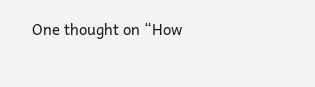One thought on “How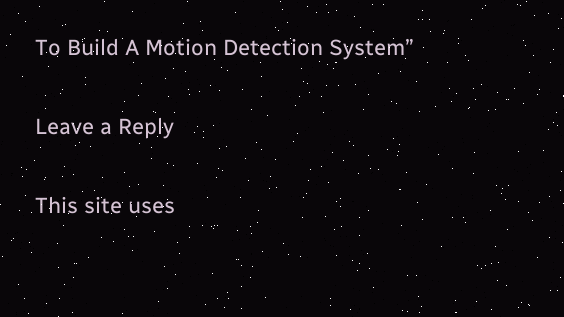To Build A Motion Detection System”

Leave a Reply

This site uses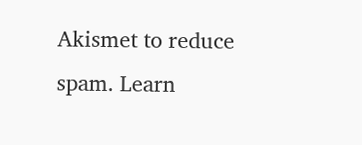Akismet to reduce spam. Learn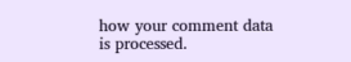how your comment data is processed.